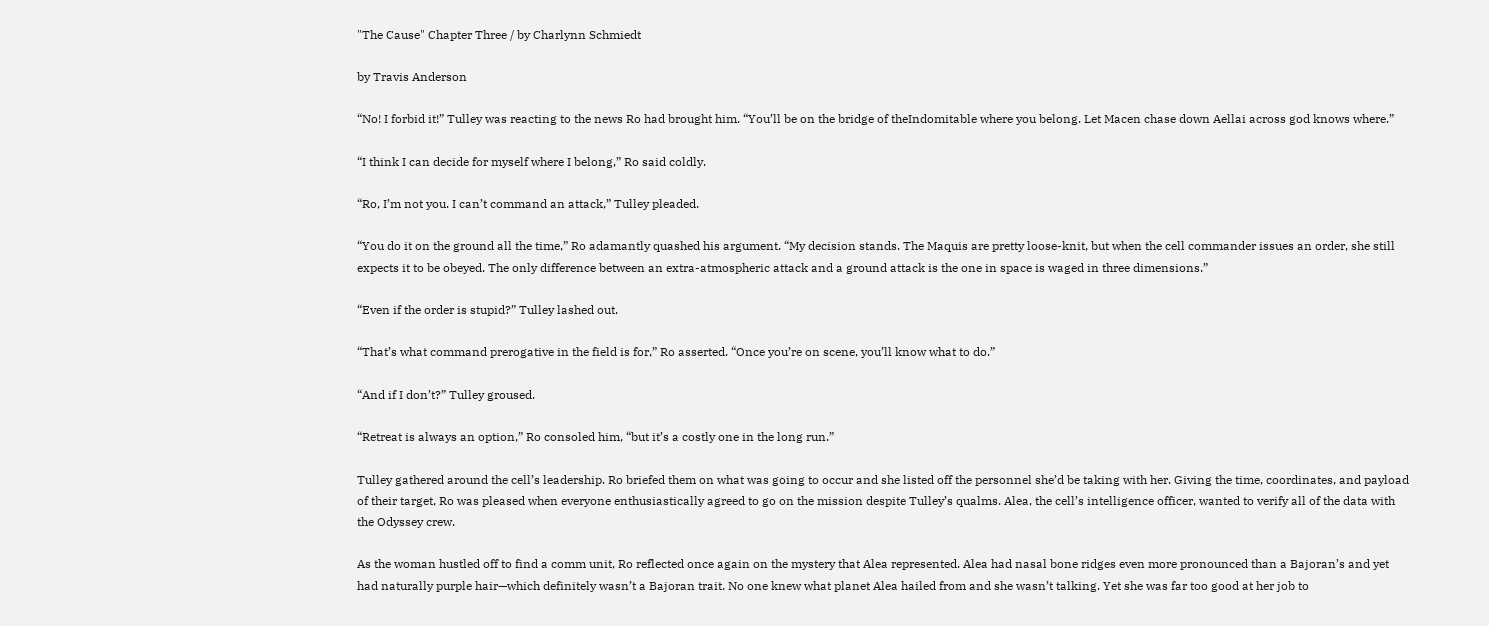"The Cause" Chapter Three / by Charlynn Schmiedt

by Travis Anderson

“No! I forbid it!” Tulley was reacting to the news Ro had brought him. “You’ll be on the bridge of theIndomitable where you belong. Let Macen chase down Aellai across god knows where.”

“I think I can decide for myself where I belong,” Ro said coldly.

“Ro, I’m not you. I can’t command an attack,” Tulley pleaded.

“You do it on the ground all the time,” Ro adamantly quashed his argument. “My decision stands. The Maquis are pretty loose-knit, but when the cell commander issues an order, she still expects it to be obeyed. The only difference between an extra-atmospheric attack and a ground attack is the one in space is waged in three dimensions.”

“Even if the order is stupid?” Tulley lashed out.

“That’s what command prerogative in the field is for,” Ro asserted. “Once you’re on scene, you’ll know what to do.”

“And if I don’t?” Tulley groused.

“Retreat is always an option,” Ro consoled him, “but it’s a costly one in the long run.”

Tulley gathered around the cell’s leadership. Ro briefed them on what was going to occur and she listed off the personnel she’d be taking with her. Giving the time, coordinates, and payload of their target, Ro was pleased when everyone enthusiastically agreed to go on the mission despite Tulley’s qualms. Alea, the cell’s intelligence officer, wanted to verify all of the data with the Odyssey crew.

As the woman hustled off to find a comm unit, Ro reflected once again on the mystery that Alea represented. Alea had nasal bone ridges even more pronounced than a Bajoran’s and yet had naturally purple hair—which definitely wasn’t a Bajoran trait. No one knew what planet Alea hailed from and she wasn’t talking. Yet she was far too good at her job to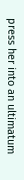press her into an ultimatum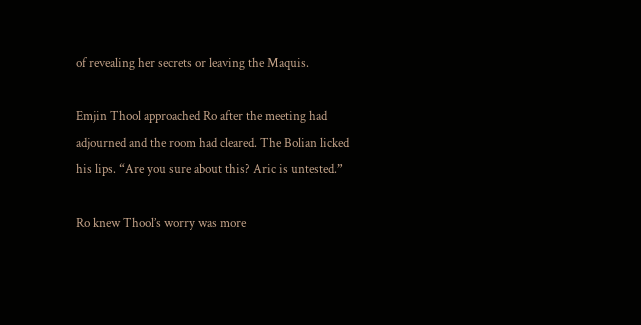of revealing her secrets or leaving the Maquis.

Emjin Thool approached Ro after the meeting had adjourned and the room had cleared. The Bolian licked his lips. “Are you sure about this? Aric is untested.”

Ro knew Thool’s worry was more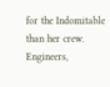for the Indomitable than her crew. Engineers,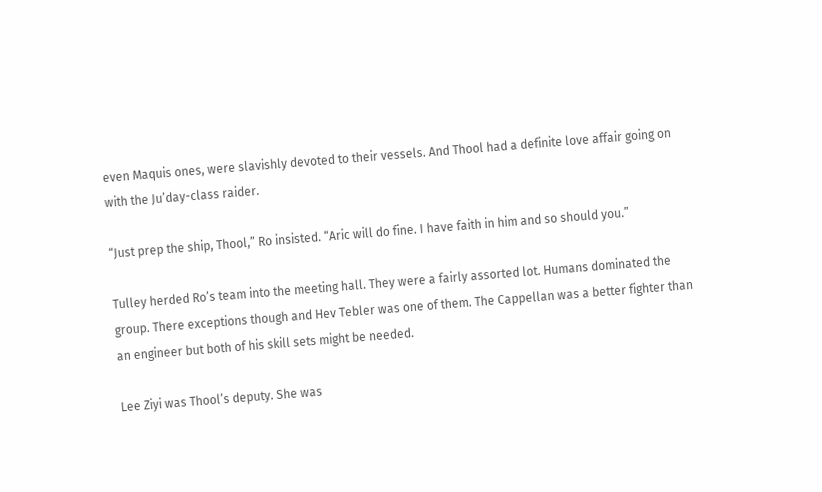even Maquis ones, were slavishly devoted to their vessels. And Thool had a definite love affair going on with the Ju’day-class raider.

“Just prep the ship, Thool,” Ro insisted. “Aric will do fine. I have faith in him and so should you.”

Tulley herded Ro’s team into the meeting hall. They were a fairly assorted lot. Humans dominated the group. There exceptions though and Hev Tebler was one of them. The Cappellan was a better fighter than an engineer but both of his skill sets might be needed.

Lee Ziyi was Thool’s deputy. She was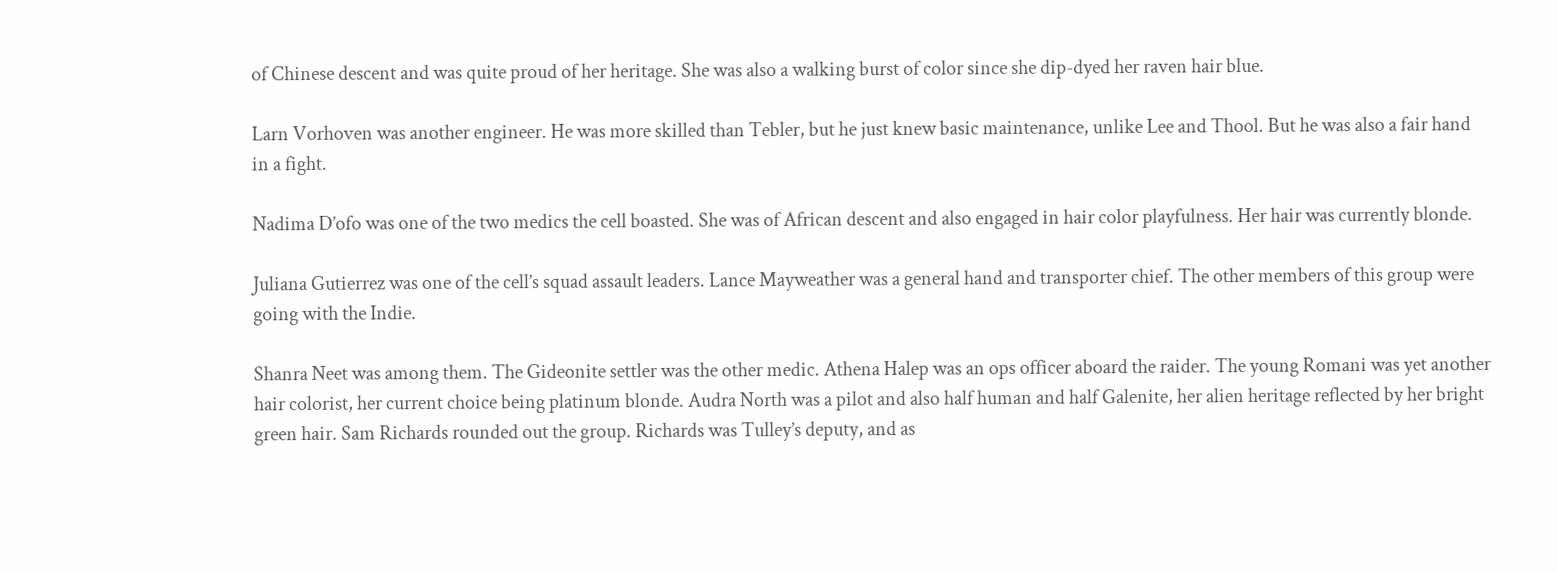of Chinese descent and was quite proud of her heritage. She was also a walking burst of color since she dip-dyed her raven hair blue.

Larn Vorhoven was another engineer. He was more skilled than Tebler, but he just knew basic maintenance, unlike Lee and Thool. But he was also a fair hand in a fight.

Nadima D’ofo was one of the two medics the cell boasted. She was of African descent and also engaged in hair color playfulness. Her hair was currently blonde.

Juliana Gutierrez was one of the cell’s squad assault leaders. Lance Mayweather was a general hand and transporter chief. The other members of this group were going with the Indie.

Shanra Neet was among them. The Gideonite settler was the other medic. Athena Halep was an ops officer aboard the raider. The young Romani was yet another hair colorist, her current choice being platinum blonde. Audra North was a pilot and also half human and half Galenite, her alien heritage reflected by her bright green hair. Sam Richards rounded out the group. Richards was Tulley’s deputy, and as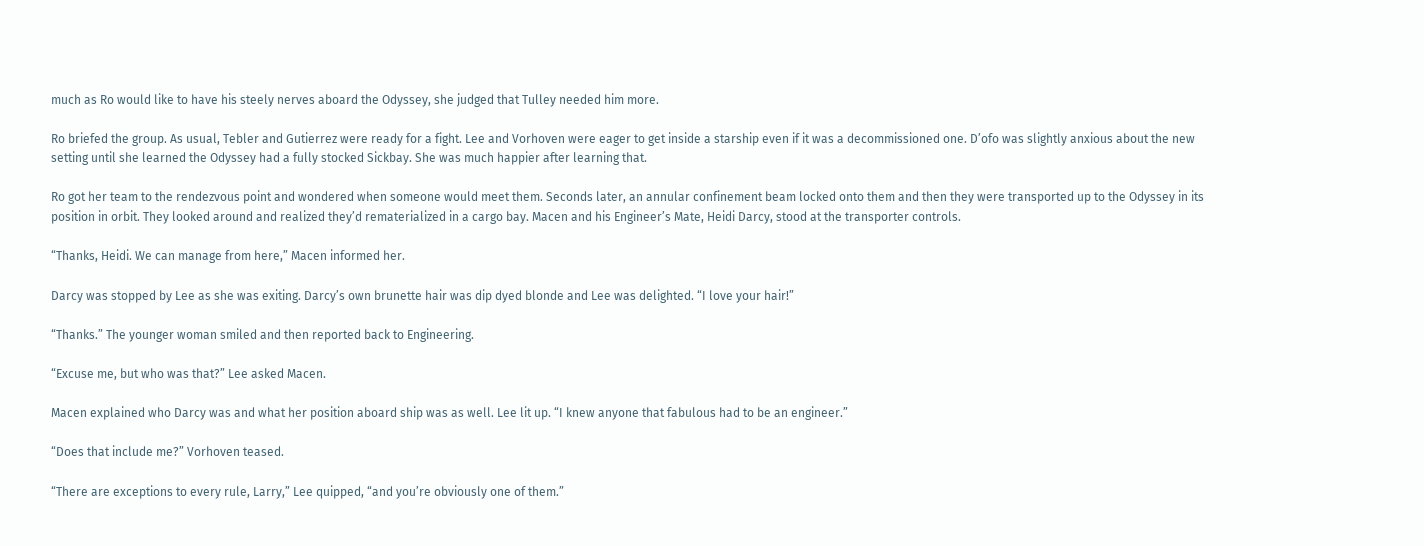much as Ro would like to have his steely nerves aboard the Odyssey, she judged that Tulley needed him more.

Ro briefed the group. As usual, Tebler and Gutierrez were ready for a fight. Lee and Vorhoven were eager to get inside a starship even if it was a decommissioned one. D’ofo was slightly anxious about the new setting until she learned the Odyssey had a fully stocked Sickbay. She was much happier after learning that.

Ro got her team to the rendezvous point and wondered when someone would meet them. Seconds later, an annular confinement beam locked onto them and then they were transported up to the Odyssey in its position in orbit. They looked around and realized they’d rematerialized in a cargo bay. Macen and his Engineer’s Mate, Heidi Darcy, stood at the transporter controls.

“Thanks, Heidi. We can manage from here,” Macen informed her.

Darcy was stopped by Lee as she was exiting. Darcy’s own brunette hair was dip dyed blonde and Lee was delighted. “I love your hair!”

“Thanks.” The younger woman smiled and then reported back to Engineering.

“Excuse me, but who was that?” Lee asked Macen.

Macen explained who Darcy was and what her position aboard ship was as well. Lee lit up. “I knew anyone that fabulous had to be an engineer.”

“Does that include me?” Vorhoven teased.

“There are exceptions to every rule, Larry,” Lee quipped, “and you’re obviously one of them.”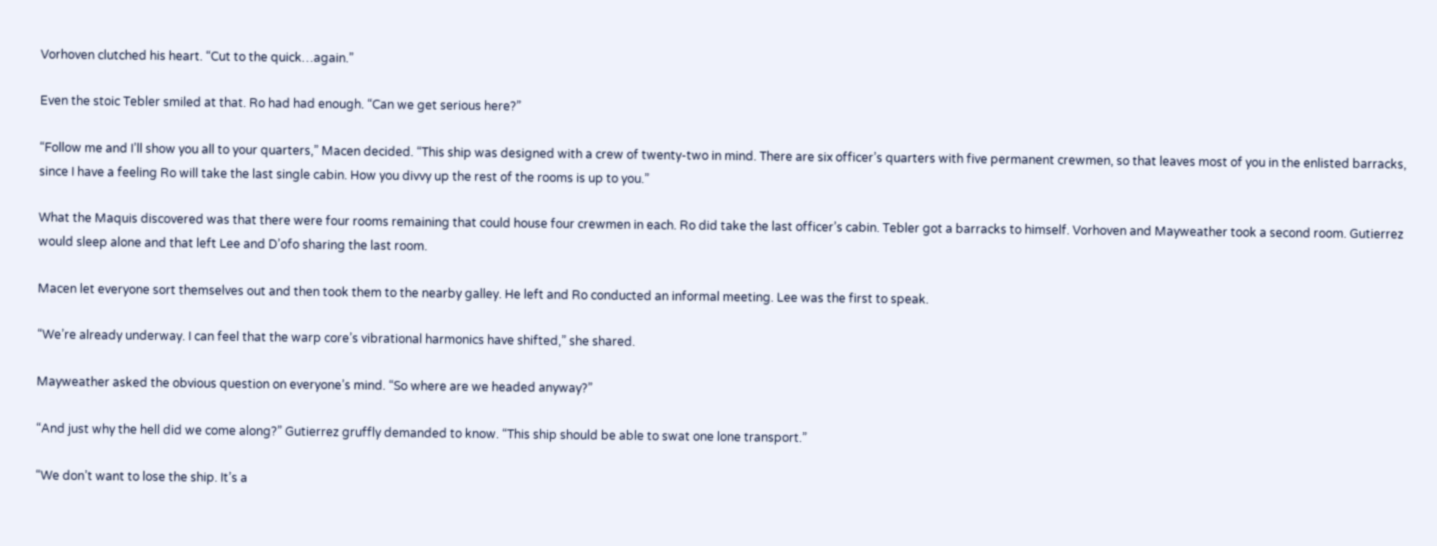Vorhoven clutched his heart. “Cut to the quick…again.”

Even the stoic Tebler smiled at that. Ro had had enough. “Can we get serious here?”

“Follow me and I’ll show you all to your quarters,” Macen decided. “This ship was designed with a crew of twenty-two in mind. There are six officer’s quarters with five permanent crewmen, so that leaves most of you in the enlisted barracks, since I have a feeling Ro will take the last single cabin. How you divvy up the rest of the rooms is up to you.”

What the Maquis discovered was that there were four rooms remaining that could house four crewmen in each. Ro did take the last officer’s cabin. Tebler got a barracks to himself. Vorhoven and Mayweather took a second room. Gutierrez would sleep alone and that left Lee and D’ofo sharing the last room.

Macen let everyone sort themselves out and then took them to the nearby galley. He left and Ro conducted an informal meeting. Lee was the first to speak.

“We’re already underway. I can feel that the warp core’s vibrational harmonics have shifted,” she shared.

Mayweather asked the obvious question on everyone’s mind. “So where are we headed anyway?”

“And just why the hell did we come along?” Gutierrez gruffly demanded to know. “This ship should be able to swat one lone transport.”

“We don’t want to lose the ship. It’s a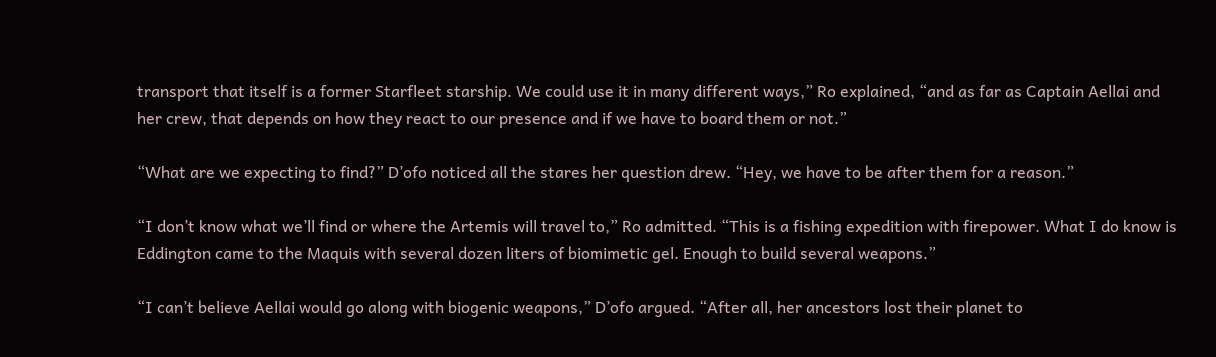transport that itself is a former Starfleet starship. We could use it in many different ways,” Ro explained, “and as far as Captain Aellai and her crew, that depends on how they react to our presence and if we have to board them or not.”

“What are we expecting to find?” D’ofo noticed all the stares her question drew. “Hey, we have to be after them for a reason.”

“I don’t know what we’ll find or where the Artemis will travel to,” Ro admitted. “This is a fishing expedition with firepower. What I do know is Eddington came to the Maquis with several dozen liters of biomimetic gel. Enough to build several weapons.”

“I can’t believe Aellai would go along with biogenic weapons,” D’ofo argued. “After all, her ancestors lost their planet to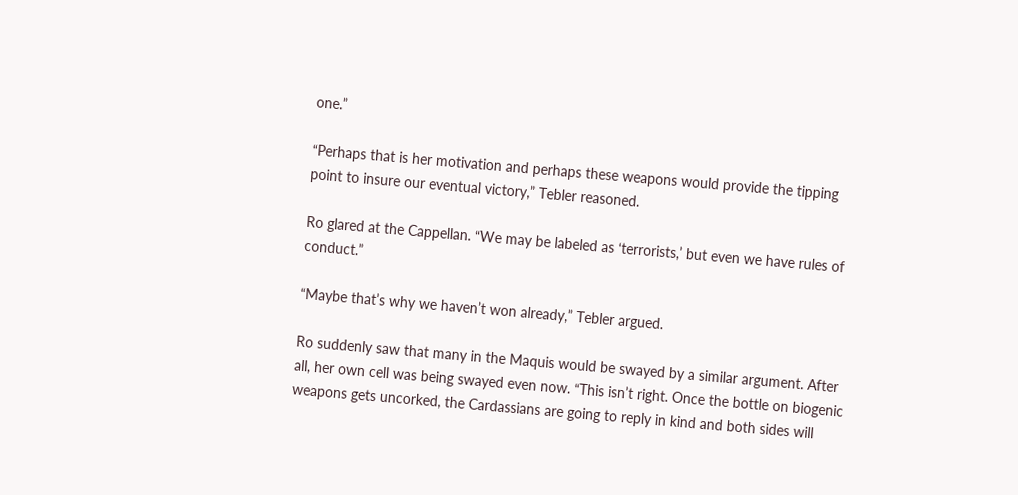one.”

“Perhaps that is her motivation and perhaps these weapons would provide the tipping point to insure our eventual victory,” Tebler reasoned.

Ro glared at the Cappellan. “We may be labeled as ‘terrorists,’ but even we have rules of conduct.”

“Maybe that’s why we haven’t won already,” Tebler argued.

Ro suddenly saw that many in the Maquis would be swayed by a similar argument. After all, her own cell was being swayed even now. “This isn’t right. Once the bottle on biogenic weapons gets uncorked, the Cardassians are going to reply in kind and both sides will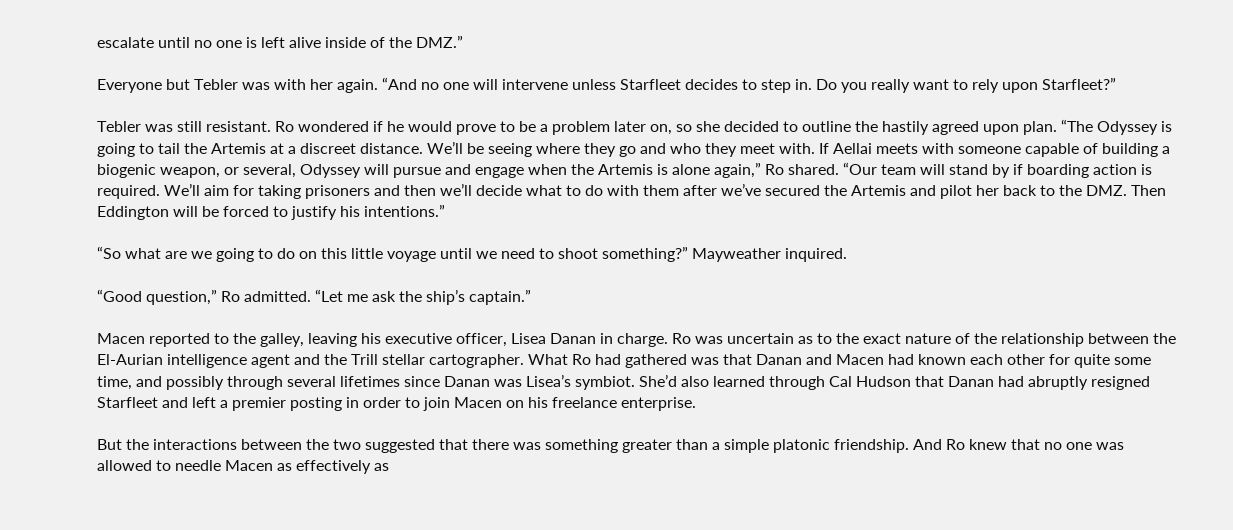escalate until no one is left alive inside of the DMZ.”

Everyone but Tebler was with her again. “And no one will intervene unless Starfleet decides to step in. Do you really want to rely upon Starfleet?”

Tebler was still resistant. Ro wondered if he would prove to be a problem later on, so she decided to outline the hastily agreed upon plan. “The Odyssey is going to tail the Artemis at a discreet distance. We’ll be seeing where they go and who they meet with. If Aellai meets with someone capable of building a biogenic weapon, or several, Odyssey will pursue and engage when the Artemis is alone again,” Ro shared. “Our team will stand by if boarding action is required. We’ll aim for taking prisoners and then we’ll decide what to do with them after we’ve secured the Artemis and pilot her back to the DMZ. Then Eddington will be forced to justify his intentions.”

“So what are we going to do on this little voyage until we need to shoot something?” Mayweather inquired.

“Good question,” Ro admitted. “Let me ask the ship’s captain.”

Macen reported to the galley, leaving his executive officer, Lisea Danan in charge. Ro was uncertain as to the exact nature of the relationship between the El-Aurian intelligence agent and the Trill stellar cartographer. What Ro had gathered was that Danan and Macen had known each other for quite some time, and possibly through several lifetimes since Danan was Lisea’s symbiot. She’d also learned through Cal Hudson that Danan had abruptly resigned Starfleet and left a premier posting in order to join Macen on his freelance enterprise.

But the interactions between the two suggested that there was something greater than a simple platonic friendship. And Ro knew that no one was allowed to needle Macen as effectively as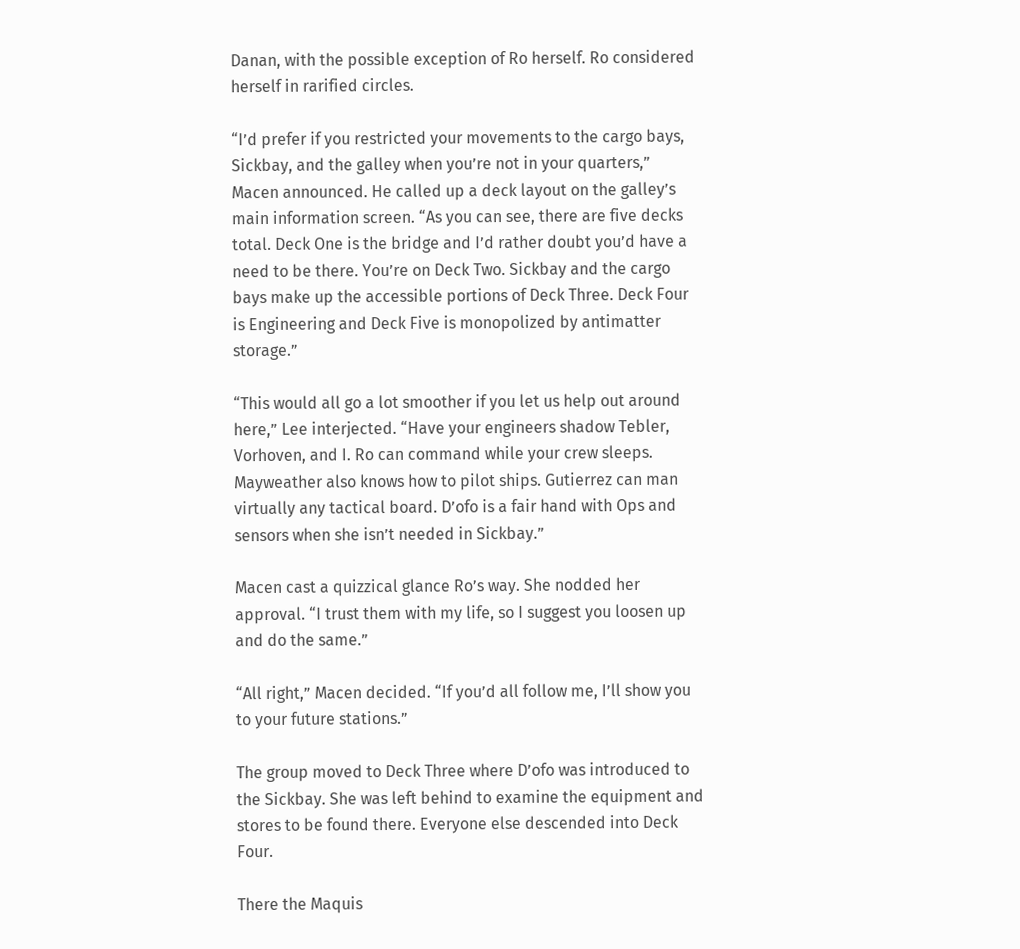Danan, with the possible exception of Ro herself. Ro considered herself in rarified circles.

“I’d prefer if you restricted your movements to the cargo bays, Sickbay, and the galley when you’re not in your quarters,” Macen announced. He called up a deck layout on the galley’s main information screen. “As you can see, there are five decks total. Deck One is the bridge and I’d rather doubt you’d have a need to be there. You’re on Deck Two. Sickbay and the cargo bays make up the accessible portions of Deck Three. Deck Four is Engineering and Deck Five is monopolized by antimatter storage.”

“This would all go a lot smoother if you let us help out around here,” Lee interjected. “Have your engineers shadow Tebler, Vorhoven, and I. Ro can command while your crew sleeps. Mayweather also knows how to pilot ships. Gutierrez can man virtually any tactical board. D’ofo is a fair hand with Ops and sensors when she isn’t needed in Sickbay.”

Macen cast a quizzical glance Ro’s way. She nodded her approval. “I trust them with my life, so I suggest you loosen up and do the same.”

“All right,” Macen decided. “If you’d all follow me, I’ll show you to your future stations.”

The group moved to Deck Three where D’ofo was introduced to the Sickbay. She was left behind to examine the equipment and stores to be found there. Everyone else descended into Deck Four.

There the Maquis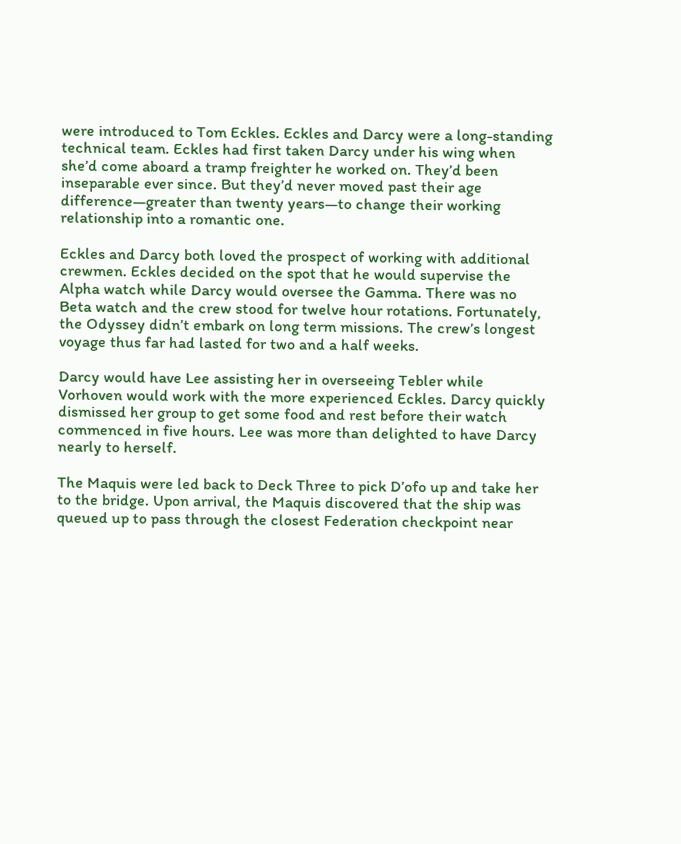were introduced to Tom Eckles. Eckles and Darcy were a long-standing technical team. Eckles had first taken Darcy under his wing when she’d come aboard a tramp freighter he worked on. They’d been inseparable ever since. But they’d never moved past their age difference—greater than twenty years—to change their working relationship into a romantic one.

Eckles and Darcy both loved the prospect of working with additional crewmen. Eckles decided on the spot that he would supervise the Alpha watch while Darcy would oversee the Gamma. There was no Beta watch and the crew stood for twelve hour rotations. Fortunately, the Odyssey didn’t embark on long term missions. The crew’s longest voyage thus far had lasted for two and a half weeks.

Darcy would have Lee assisting her in overseeing Tebler while Vorhoven would work with the more experienced Eckles. Darcy quickly dismissed her group to get some food and rest before their watch commenced in five hours. Lee was more than delighted to have Darcy nearly to herself.

The Maquis were led back to Deck Three to pick D’ofo up and take her to the bridge. Upon arrival, the Maquis discovered that the ship was queued up to pass through the closest Federation checkpoint near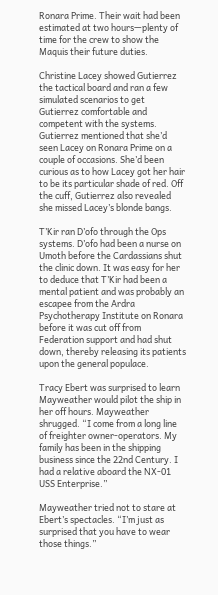Ronara Prime. Their wait had been estimated at two hours—plenty of time for the crew to show the Maquis their future duties.

Christine Lacey showed Gutierrez the tactical board and ran a few simulated scenarios to get Gutierrez comfortable and competent with the systems. Gutierrez mentioned that she’d seen Lacey on Ronara Prime on a couple of occasions. She’d been curious as to how Lacey got her hair to be its particular shade of red. Off the cuff, Gutierrez also revealed she missed Lacey’s blonde bangs.

T’Kir ran D’ofo through the Ops systems. D’ofo had been a nurse on Umoth before the Cardassians shut the clinic down. It was easy for her to deduce that T’Kir had been a mental patient and was probably an escapee from the Ardra Psychotherapy Institute on Ronara before it was cut off from Federation support and had shut down, thereby releasing its patients upon the general populace.

Tracy Ebert was surprised to learn Mayweather would pilot the ship in her off hours. Mayweather shrugged. “I come from a long line of freighter owner-operators. My family has been in the shipping business since the 22nd Century. I had a relative aboard the NX-01 USS Enterprise.”

Mayweather tried not to stare at Ebert’s spectacles. “I’m just as surprised that you have to wear those things.”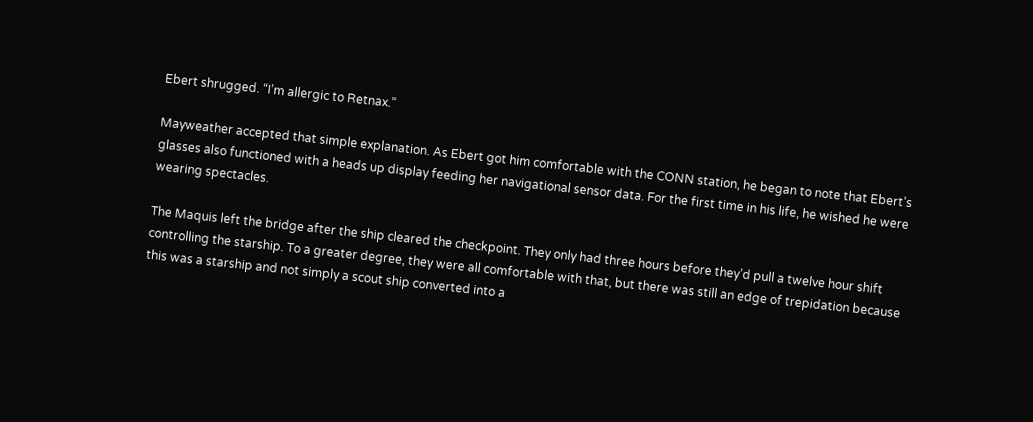Ebert shrugged. “I’m allergic to Retnax.”

Mayweather accepted that simple explanation. As Ebert got him comfortable with the CONN station, he began to note that Ebert’s glasses also functioned with a heads up display feeding her navigational sensor data. For the first time in his life, he wished he were wearing spectacles.

The Maquis left the bridge after the ship cleared the checkpoint. They only had three hours before they’d pull a twelve hour shift controlling the starship. To a greater degree, they were all comfortable with that, but there was still an edge of trepidation because this was a starship and not simply a scout ship converted into a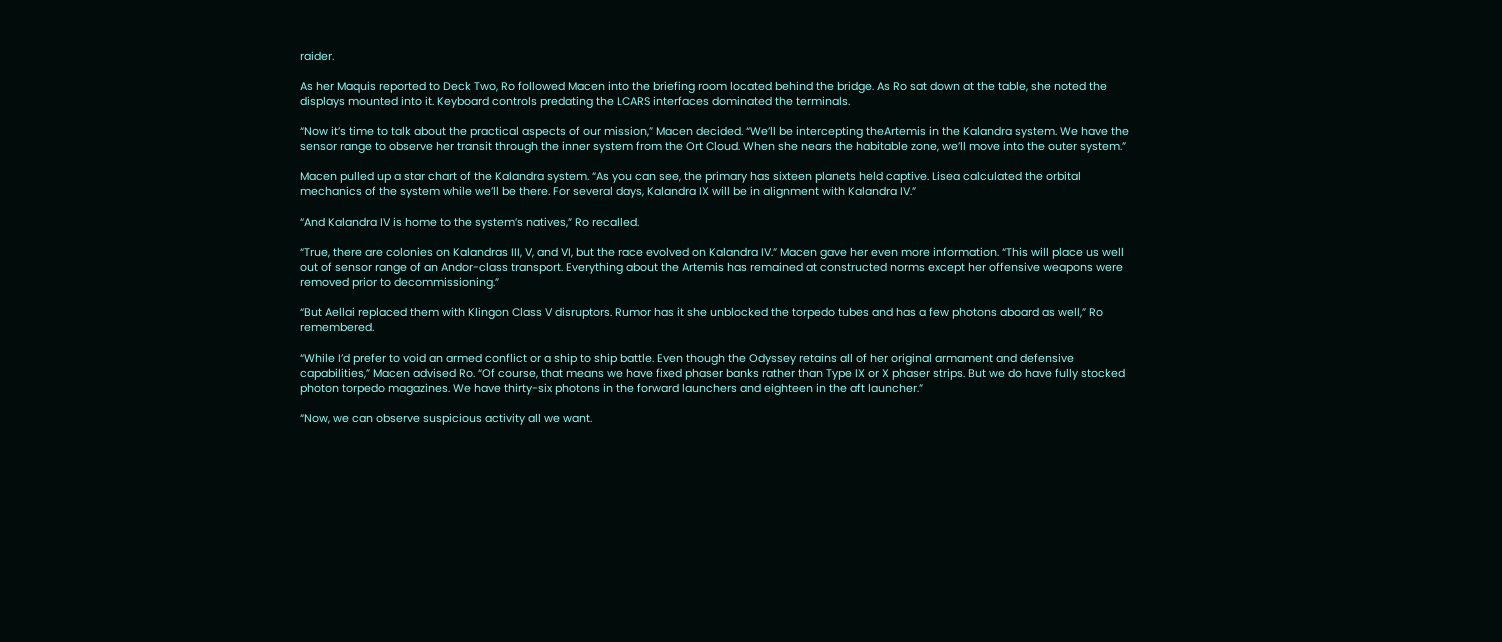raider.

As her Maquis reported to Deck Two, Ro followed Macen into the briefing room located behind the bridge. As Ro sat down at the table, she noted the displays mounted into it. Keyboard controls predating the LCARS interfaces dominated the terminals.

“Now it’s time to talk about the practical aspects of our mission,” Macen decided. “We’ll be intercepting theArtemis in the Kalandra system. We have the sensor range to observe her transit through the inner system from the Ort Cloud. When she nears the habitable zone, we’ll move into the outer system.”

Macen pulled up a star chart of the Kalandra system. “As you can see, the primary has sixteen planets held captive. Lisea calculated the orbital mechanics of the system while we’ll be there. For several days, Kalandra IX will be in alignment with Kalandra IV.”

“And Kalandra IV is home to the system’s natives,” Ro recalled.

“True, there are colonies on Kalandras III, V, and VI, but the race evolved on Kalandra IV.” Macen gave her even more information. “This will place us well out of sensor range of an Andor-class transport. Everything about the Artemis has remained at constructed norms except her offensive weapons were removed prior to decommissioning.”

“But Aellai replaced them with Klingon Class V disruptors. Rumor has it she unblocked the torpedo tubes and has a few photons aboard as well,” Ro remembered.

“While I’d prefer to void an armed conflict or a ship to ship battle. Even though the Odyssey retains all of her original armament and defensive capabilities,” Macen advised Ro. “Of course, that means we have fixed phaser banks rather than Type IX or X phaser strips. But we do have fully stocked photon torpedo magazines. We have thirty-six photons in the forward launchers and eighteen in the aft launcher.”

“Now, we can observe suspicious activity all we want.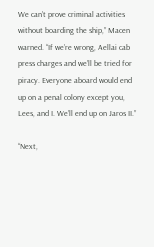We can’t prove criminal activities without boarding the ship,” Macen warned. “If we’re wrong, Aellai cab press charges and we’ll be tried for piracy. Everyone aboard would end up on a penal colony except you, Lees, and I. We’ll end up on Jaros II.”

“Next,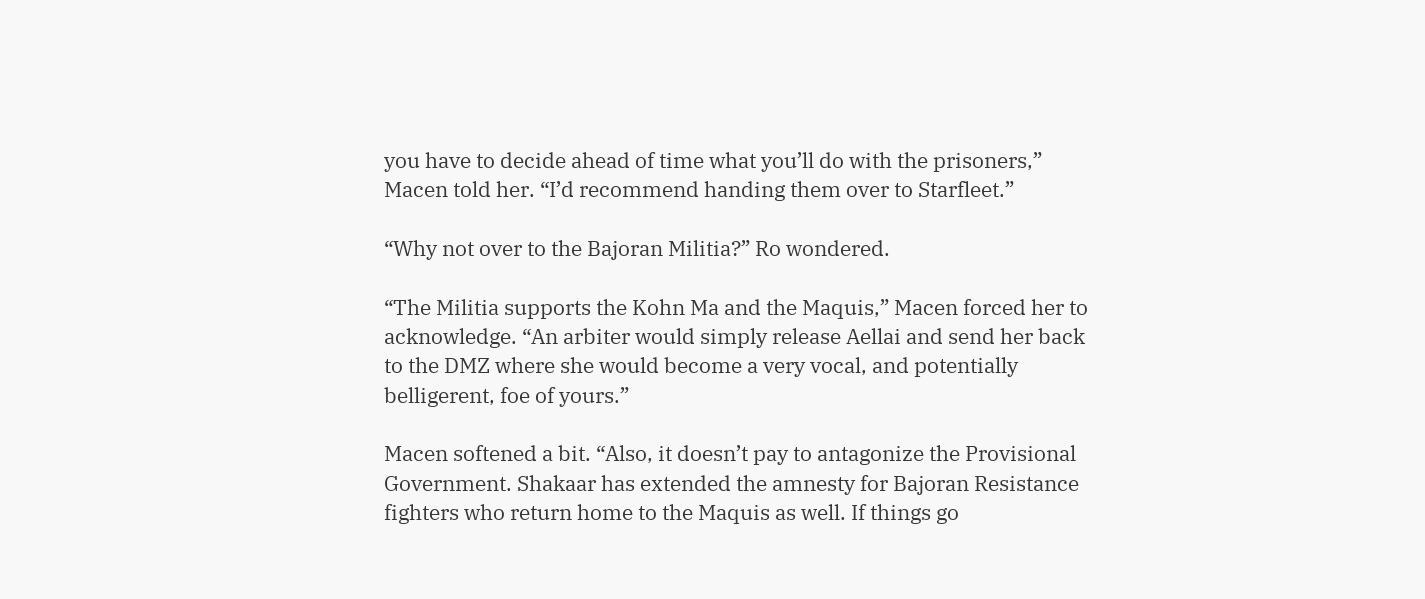you have to decide ahead of time what you’ll do with the prisoners,” Macen told her. “I’d recommend handing them over to Starfleet.”

“Why not over to the Bajoran Militia?” Ro wondered.

“The Militia supports the Kohn Ma and the Maquis,” Macen forced her to acknowledge. “An arbiter would simply release Aellai and send her back to the DMZ where she would become a very vocal, and potentially belligerent, foe of yours.”

Macen softened a bit. “Also, it doesn’t pay to antagonize the Provisional Government. Shakaar has extended the amnesty for Bajoran Resistance fighters who return home to the Maquis as well. If things go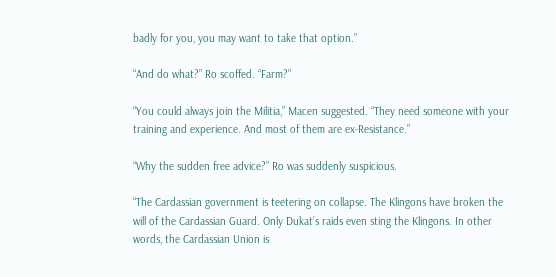badly for you, you may want to take that option.”

“And do what?” Ro scoffed. “Farm?”

“You could always join the Militia,” Macen suggested. “They need someone with your training and experience. And most of them are ex-Resistance.”

“Why the sudden free advice?” Ro was suddenly suspicious.

“The Cardassian government is teetering on collapse. The Klingons have broken the will of the Cardassian Guard. Only Dukat’s raids even sting the Klingons. In other words, the Cardassian Union is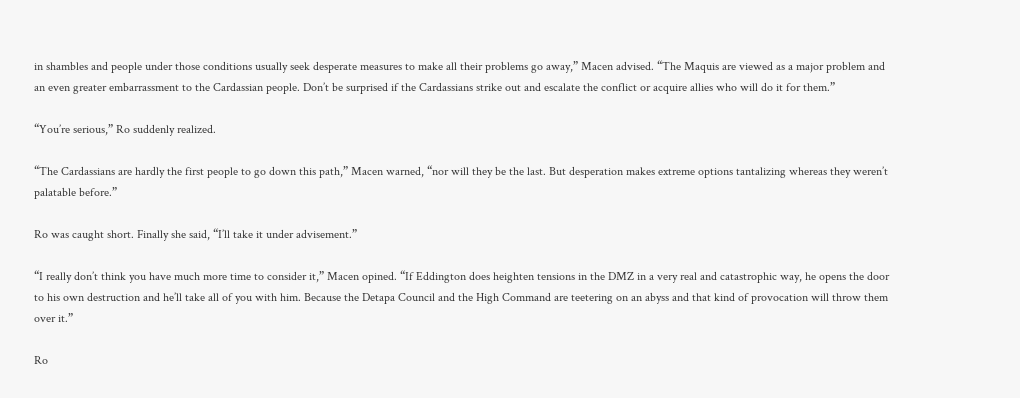in shambles and people under those conditions usually seek desperate measures to make all their problems go away,” Macen advised. “The Maquis are viewed as a major problem and an even greater embarrassment to the Cardassian people. Don’t be surprised if the Cardassians strike out and escalate the conflict or acquire allies who will do it for them.”

“You’re serious,” Ro suddenly realized.

“The Cardassians are hardly the first people to go down this path,” Macen warned, “nor will they be the last. But desperation makes extreme options tantalizing whereas they weren’t palatable before.”

Ro was caught short. Finally she said, “I’ll take it under advisement.”

“I really don’t think you have much more time to consider it,” Macen opined. “If Eddington does heighten tensions in the DMZ in a very real and catastrophic way, he opens the door to his own destruction and he’ll take all of you with him. Because the Detapa Council and the High Command are teetering on an abyss and that kind of provocation will throw them over it.”

Ro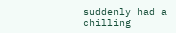suddenly had a chilling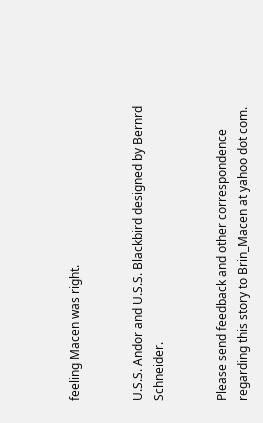feeling Macen was right.


U.S.S. Andor and U.S.S. Blackbird designed by Bernrd Schneider.


Please send feedback and other correspondence regarding this story to Brin_Macen at yahoo dot com.